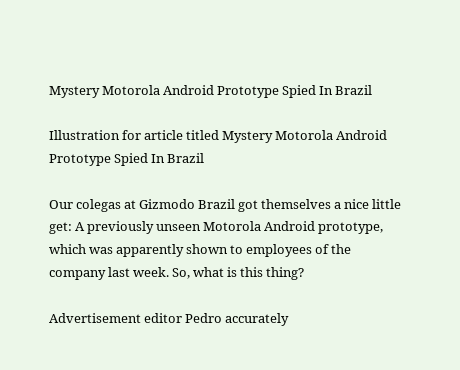Mystery Motorola Android Prototype Spied In Brazil

Illustration for article titled Mystery Motorola Android Prototype Spied In Brazil

Our colegas at Gizmodo Brazil got themselves a nice little get: A previously unseen Motorola Android prototype, which was apparently shown to employees of the company last week. So, what is this thing?

Advertisement editor Pedro accurately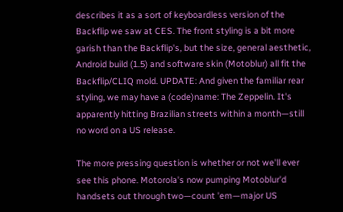describes it as a sort of keyboardless version of the Backflip we saw at CES. The front styling is a bit more garish than the Backflip's, but the size, general aesthetic, Android build (1.5) and software skin (Motoblur) all fit the Backflip/CLIQ mold. UPDATE: And given the familiar rear styling, we may have a (code)name: The Zeppelin. It's apparently hitting Brazilian streets within a month—still no word on a US release.

The more pressing question is whether or not we'll ever see this phone. Motorola's now pumping Motoblur'd handsets out through two—count 'em—major US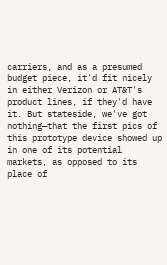carriers, and as a presumed budget piece, it'd fit nicely in either Verizon or AT&T's product lines, if they'd have it. But stateside, we've got nothing—that the first pics of this prototype device showed up in one of its potential markets, as opposed to its place of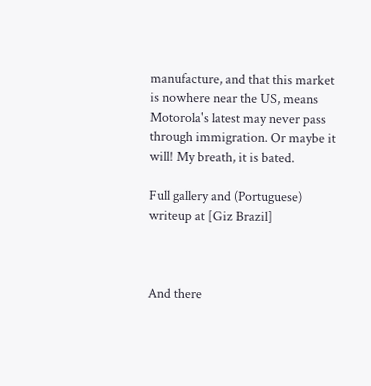manufacture, and that this market is nowhere near the US, means Motorola's latest may never pass through immigration. Or maybe it will! My breath, it is bated.

Full gallery and (Portuguese) writeup at [Giz Brazil]



And there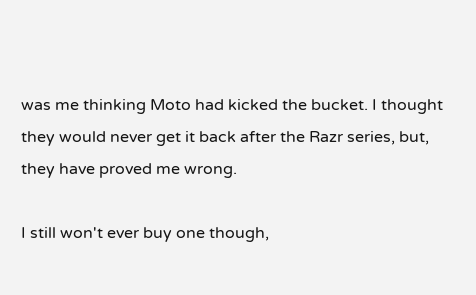was me thinking Moto had kicked the bucket. I thought they would never get it back after the Razr series, but, they have proved me wrong.

I still won't ever buy one though,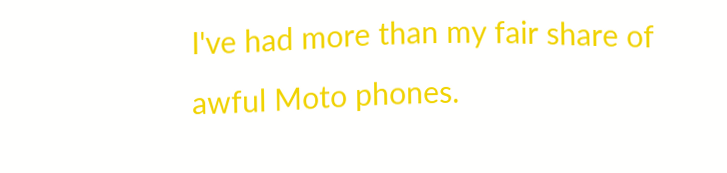I've had more than my fair share of awful Moto phones.